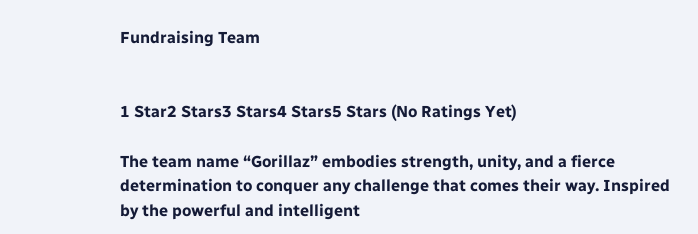Fundraising Team


1 Star2 Stars3 Stars4 Stars5 Stars (No Ratings Yet)

The team name “Gorillaz” embodies strength, unity, and a fierce determination to conquer any challenge that comes their way. Inspired by the powerful and intelligent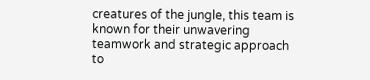creatures of the jungle, this team is known for their unwavering teamwork and strategic approach to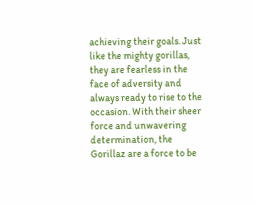achieving their goals. Just like the mighty gorillas, they are fearless in the face of adversity and always ready to rise to the occasion. With their sheer force and unwavering determination, the Gorillaz are a force to be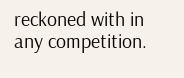reckoned with in any competition.